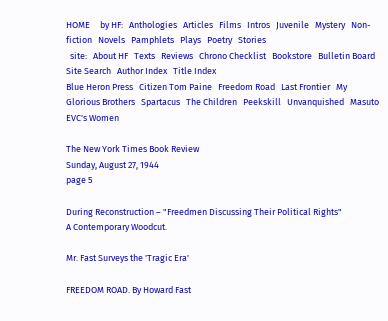HOME     by HF:   Anthologies   Articles   Films   Intros   Juvenile   Mystery   Non-fiction   Novels   Pamphlets   Plays   Poetry   Stories
  site:   About HF   Texts   Reviews   Chrono Checklist   Bookstore   Bulletin Board   Site Search   Author Index   Title Index
Blue Heron Press   Citizen Tom Paine   Freedom Road   Last Frontier   My Glorious Brothers   Spartacus   The Children   Peekskill   Unvanquished   Masuto   EVC's Women

The New York Times Book Review
Sunday, August 27, 1944
page 5

During Reconstruction – "Freedmen Discussing Their Political Rights"
A Contemporary Woodcut.

Mr. Fast Surveys the 'Tragic Era'

FREEDOM ROAD. By Howard Fast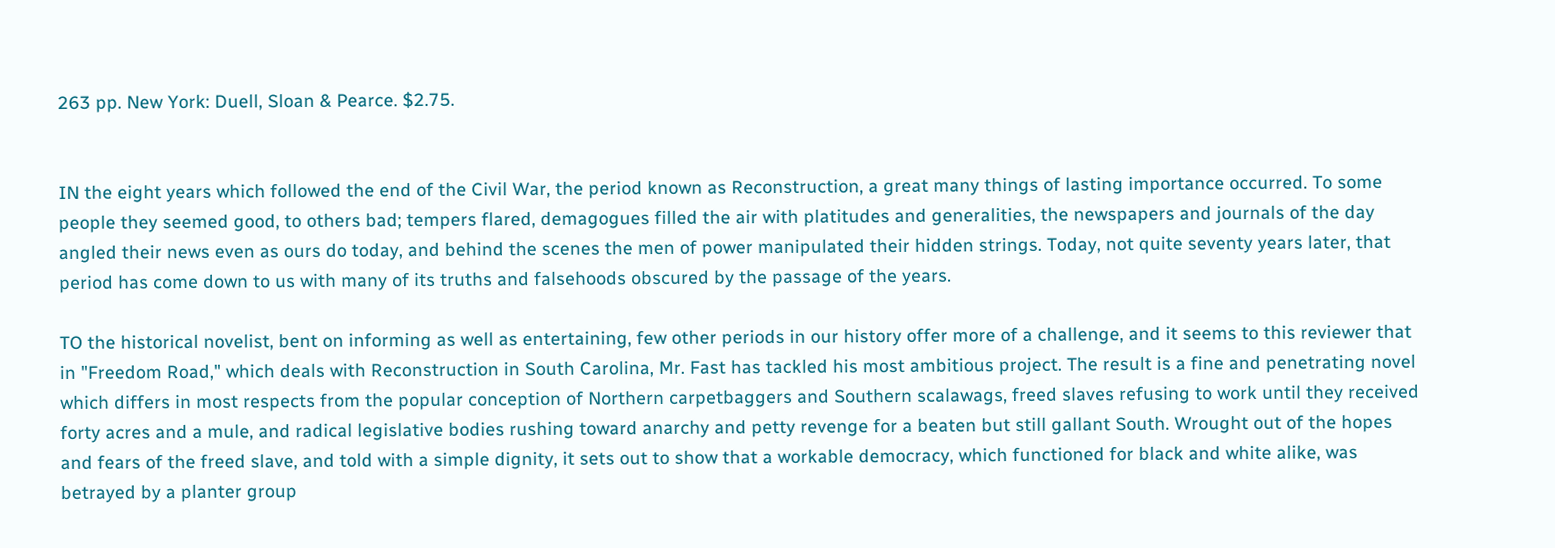263 pp. New York: Duell, Sloan & Pearce. $2.75.


IN the eight years which followed the end of the Civil War, the period known as Reconstruction, a great many things of lasting importance occurred. To some people they seemed good, to others bad; tempers flared, demagogues filled the air with platitudes and generalities, the newspapers and journals of the day angled their news even as ours do today, and behind the scenes the men of power manipulated their hidden strings. Today, not quite seventy years later, that period has come down to us with many of its truths and falsehoods obscured by the passage of the years.

TO the historical novelist, bent on informing as well as entertaining, few other periods in our history offer more of a challenge, and it seems to this reviewer that in "Freedom Road," which deals with Reconstruction in South Carolina, Mr. Fast has tackled his most ambitious project. The result is a fine and penetrating novel which differs in most respects from the popular conception of Northern carpetbaggers and Southern scalawags, freed slaves refusing to work until they received forty acres and a mule, and radical legislative bodies rushing toward anarchy and petty revenge for a beaten but still gallant South. Wrought out of the hopes and fears of the freed slave, and told with a simple dignity, it sets out to show that a workable democracy, which functioned for black and white alike, was betrayed by a planter group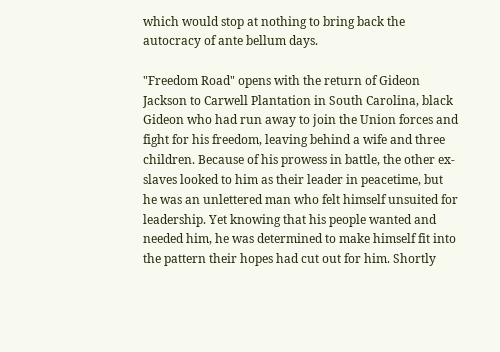which would stop at nothing to bring back the autocracy of ante bellum days.

"Freedom Road" opens with the return of Gideon Jackson to Carwell Plantation in South Carolina, black Gideon who had run away to join the Union forces and fight for his freedom, leaving behind a wife and three children. Because of his prowess in battle, the other ex-slaves looked to him as their leader in peacetime, but he was an unlettered man who felt himself unsuited for leadership. Yet knowing that his people wanted and needed him, he was determined to make himself fit into the pattern their hopes had cut out for him. Shortly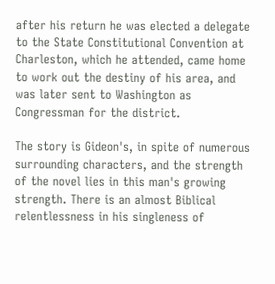after his return he was elected a delegate to the State Constitutional Convention at Charleston, which he attended, came home to work out the destiny of his area, and was later sent to Washington as Congressman for the district.

The story is Gideon's, in spite of numerous surrounding characters, and the strength of the novel lies in this man's growing strength. There is an almost Biblical relentlessness in his singleness of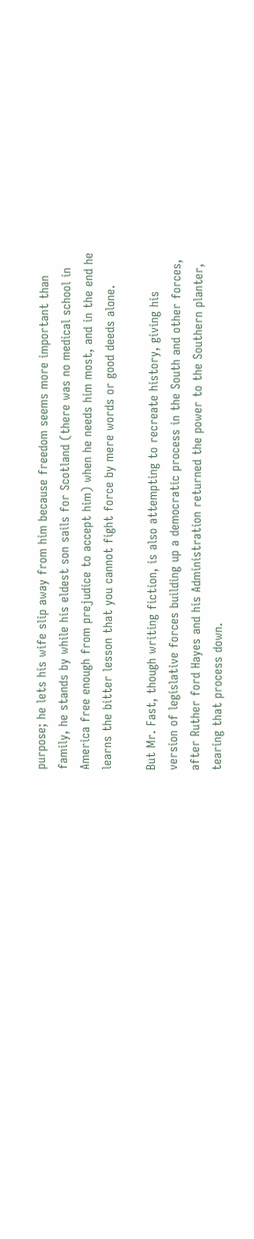purpose; he lets his wife slip away from him because freedom seems more important than family, he stands by while his eldest son sails for Scotland (there was no medical school in America free enough from prejudice to accept him) when he needs him most, and in the end he learns the bitter lesson that you cannot fight force by mere words or good deeds alone.

But Mr. Fast, though writing fiction, is also attempting to recreate history, giving his version of legislative forces building up a democratic process in the South and other forces, after Ruther ford Hayes and his Administration returned the power to the Southern planter, tearing that process down.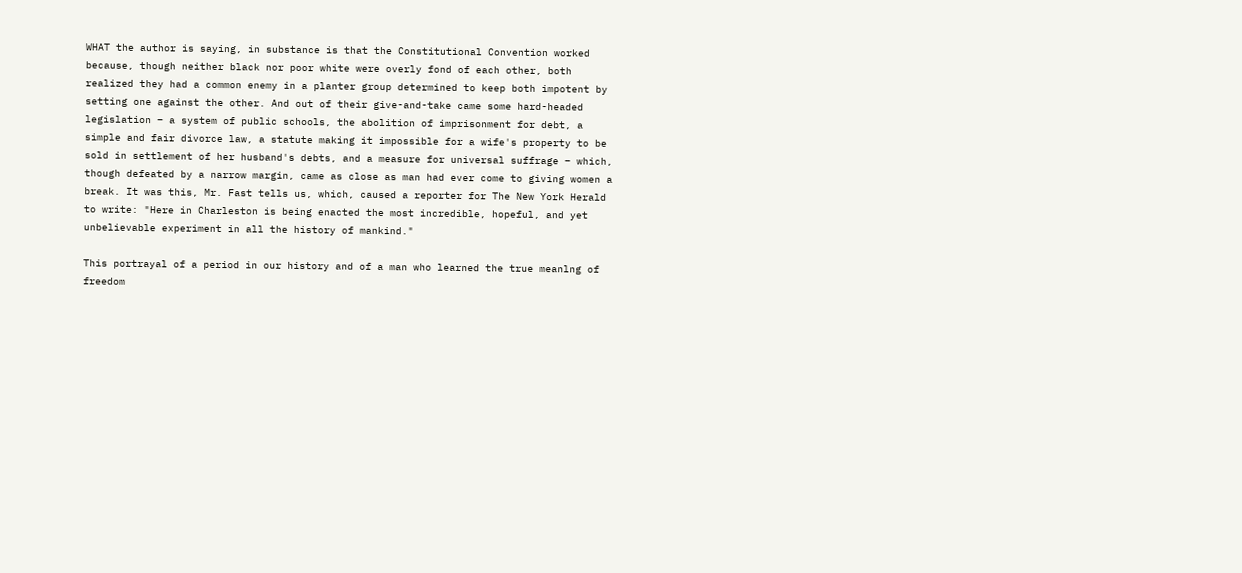WHAT the author is saying, in substance is that the Constitutional Convention worked because, though neither black nor poor white were overly fond of each other, both realized they had a common enemy in a planter group determined to keep both impotent by setting one against the other. And out of their give-and-take came some hard-headed legislation – a system of public schools, the abolition of imprisonment for debt, a simple and fair divorce law, a statute making it impossible for a wife's property to be sold in settlement of her husband's debts, and a measure for universal suffrage – which, though defeated by a narrow margin, came as close as man had ever come to giving women a break. It was this, Mr. Fast tells us, which, caused a reporter for The New York Herald to write: "Here in Charleston is being enacted the most incredible, hopeful, and yet unbelievable experiment in all the history of mankind."

This portrayal of a period in our history and of a man who learned the true meanlng of freedom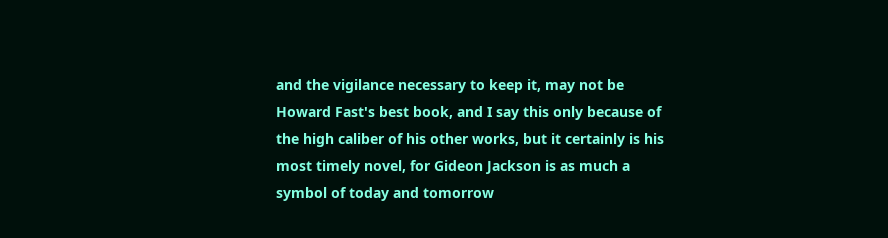and the vigilance necessary to keep it, may not be Howard Fast's best book, and I say this only because of the high caliber of his other works, but it certainly is his most timely novel, for Gideon Jackson is as much a symbol of today and tomorrow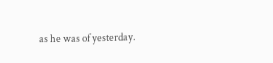as he was of yesterday.